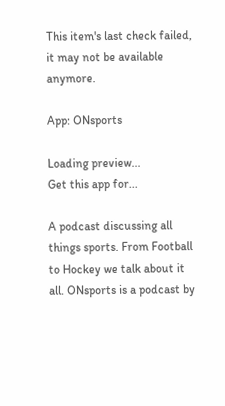This item's last check failed, it may not be available anymore.

App: ONsports

Loading preview...
Get this app for...

A podcast discussing all things sports. From Football to Hockey we talk about it all. ONsports is a podcast by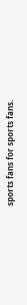sports fans for sports fans.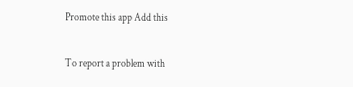Promote this app Add this

To report a problem with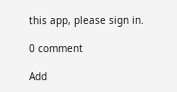this app, please sign in.

0 comment

Add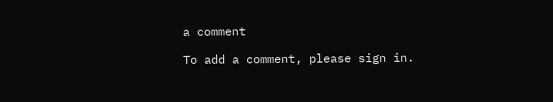a comment

To add a comment, please sign in.